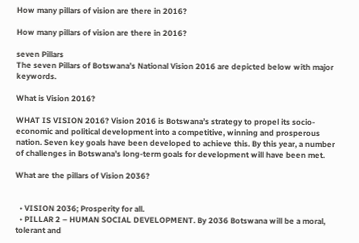How many pillars of vision are there in 2016?

How many pillars of vision are there in 2016?

seven Pillars
The seven Pillars of Botswana’s National Vision 2016 are depicted below with major keywords.

What is Vision 2016?

WHAT IS VISION 2016? Vision 2016 is Botswana’s strategy to propel its socio-economic and political development into a competitive, winning and prosperous nation. Seven key goals have been developed to achieve this. By this year, a number of challenges in Botswana’s long-term goals for development will have been met.

What are the pillars of Vision 2036?


  • VISION 2036; Prosperity for all.
  • PILLAR 2 – HUMAN SOCIAL DEVELOPMENT. By 2036 Botswana will be a moral, tolerant and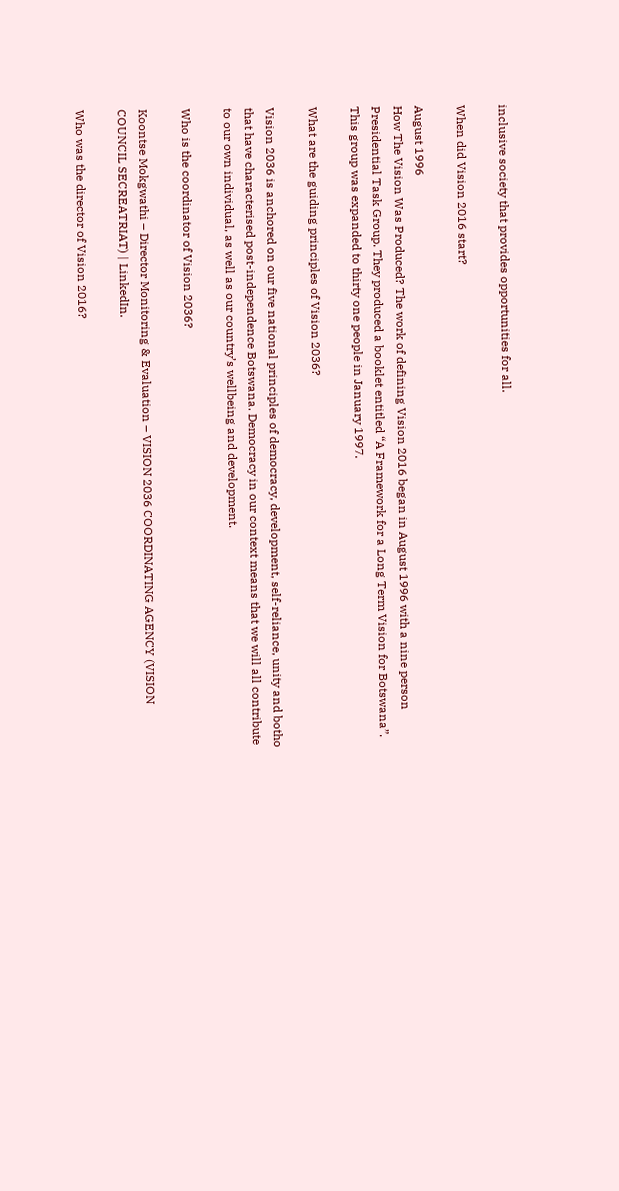inclusive society that provides opportunities for all.

When did Vision 2016 start?

August 1996
How The Vision Was Produced? The work of defining Vision 2016 began in August 1996 with a nine person Presidential Task Group. They produced a booklet entitled “A Framework for a Long Term Vision for Botswana”. This group was expanded to thirty one people in January 1997.

What are the guiding principles of Vision 2036?

Vision 2036 is anchored on our five national principles of democracy, development, self-reliance, unity and botho that have characterised post-independence Botswana. Democracy in our context means that we will all contribute to our own individual, as well as our country’s wellbeing and development.

Who is the coordinator of Vision 2036?

Koontse Mokgwathi – Director Monitoring & Evaluation – VISION 2036 COORDINATING AGENCY (VISION COUNCIL SECREATRIAT) | LinkedIn.

Who was the director of Vision 2016?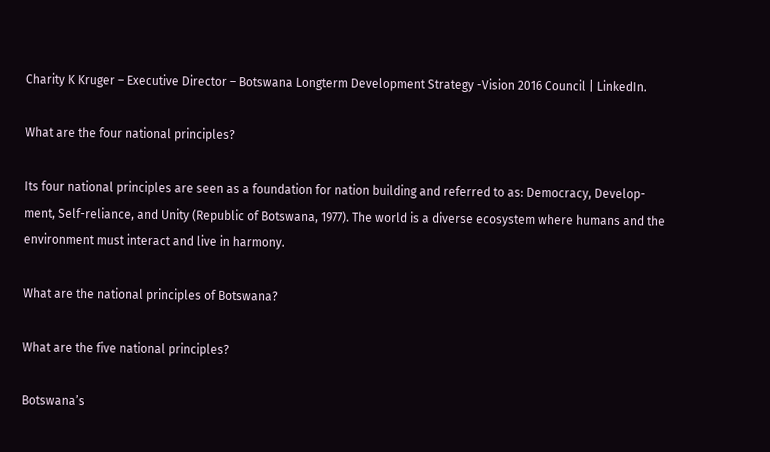Charity K Kruger – Executive Director – Botswana Longterm Development Strategy -Vision 2016 Council | LinkedIn.

What are the four national principles?

Its four national principles are seen as a foundation for nation building and referred to as: Democracy, Develop- ment, Self-reliance, and Unity (Republic of Botswana, 1977). The world is a diverse ecosystem where humans and the environment must interact and live in harmony.

What are the national principles of Botswana?

What are the five national principles?

Botswana’s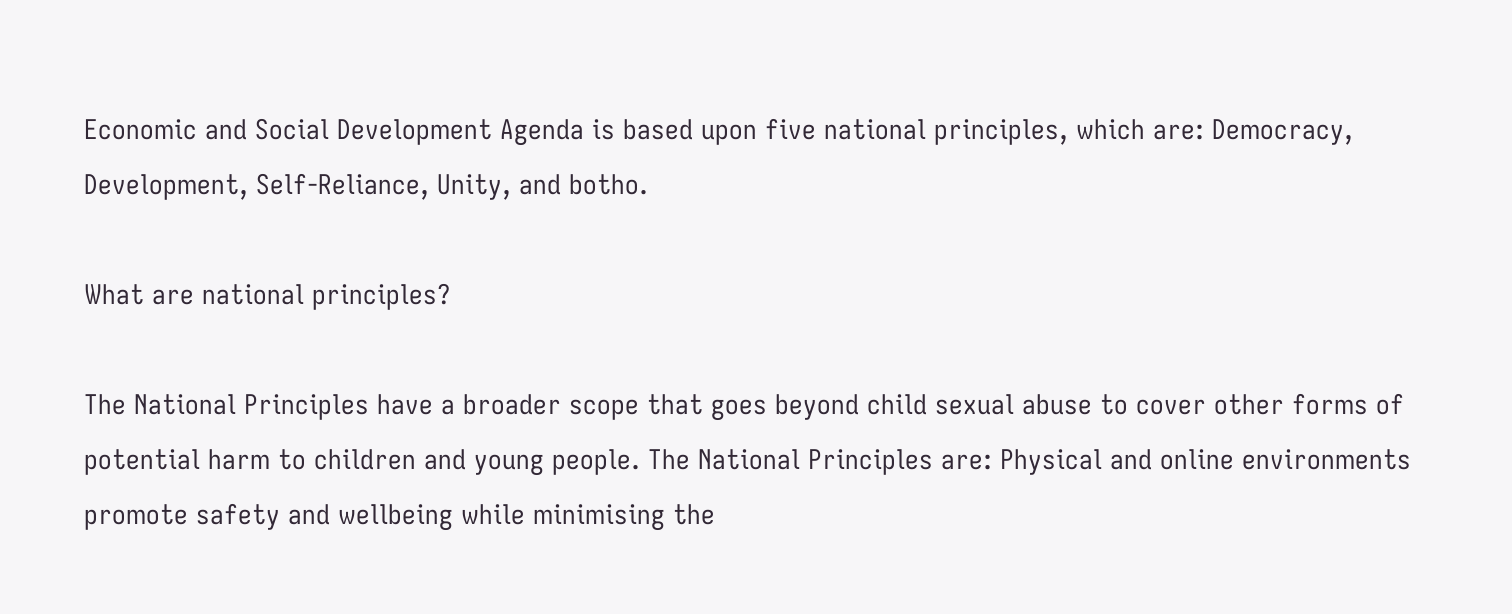Economic and Social Development Agenda is based upon five national principles, which are: Democracy, Development, Self-Reliance, Unity, and botho.

What are national principles?

The National Principles have a broader scope that goes beyond child sexual abuse to cover other forms of potential harm to children and young people. The National Principles are: Physical and online environments promote safety and wellbeing while minimising the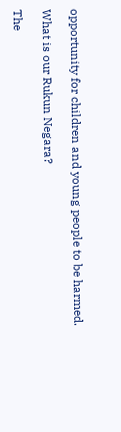opportunity for children and young people to be harmed.

What is our Rukun Negara?

The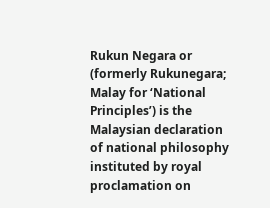Rukun Negara or (formerly Rukunegara; Malay for ‘National Principles’) is the Malaysian declaration of national philosophy instituted by royal proclamation on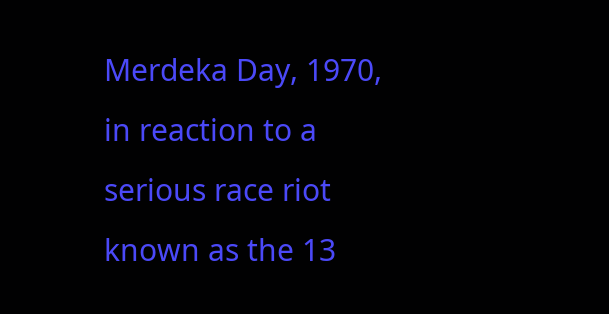Merdeka Day, 1970, in reaction to a serious race riot known as the 13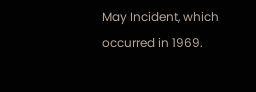May Incident, which occurred in 1969.